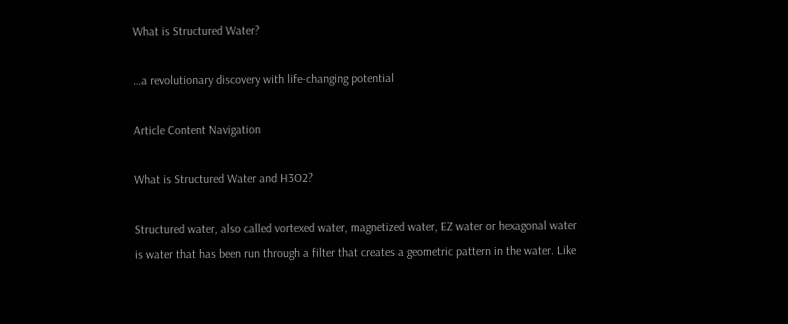What is Structured Water?

…a revolutionary discovery with life-changing potential

Article Content Navigation

What is Structured Water and H3O2?

Structured water, also called vortexed water, magnetized water, EZ water or hexagonal water is water that has been run through a filter that creates a geometric pattern in the water. Like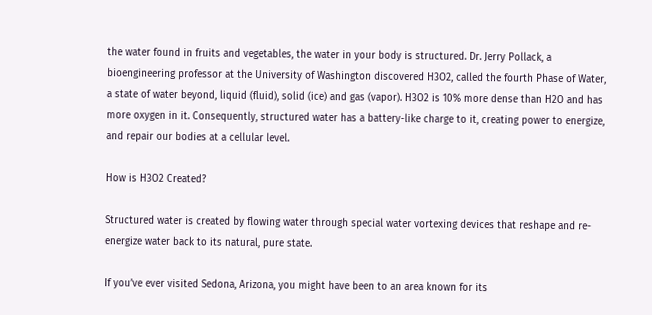the water found in fruits and vegetables, the water in your body is structured. Dr. Jerry Pollack, a bioengineering professor at the University of Washington discovered H3O2, called the fourth Phase of Water, a state of water beyond, liquid (fluid), solid (ice) and gas (vapor). H3O2 is 10% more dense than H2O and has more oxygen in it. Consequently, structured water has a battery-like charge to it, creating power to energize, and repair our bodies at a cellular level.

How is H3O2 Created?

Structured water is created by flowing water through special water vortexing devices that reshape and re-energize water back to its natural, pure state.

If you’ve ever visited Sedona, Arizona, you might have been to an area known for its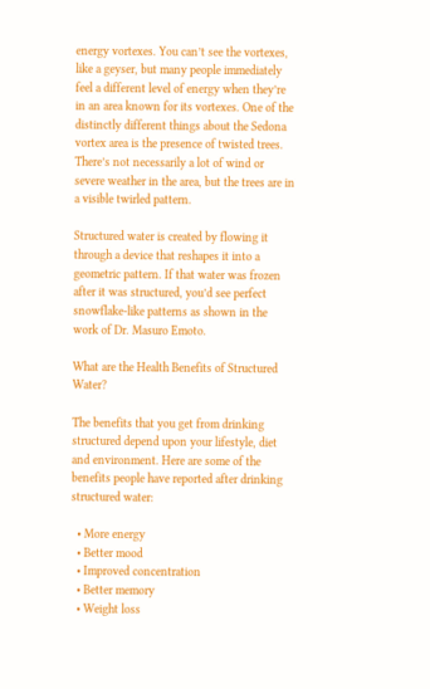energy vortexes. You can’t see the vortexes, like a geyser, but many people immediately feel a different level of energy when they’re in an area known for its vortexes. One of the distinctly different things about the Sedona vortex area is the presence of twisted trees. There’s not necessarily a lot of wind or severe weather in the area, but the trees are in a visible twirled pattern.

Structured water is created by flowing it through a device that reshapes it into a geometric pattern. If that water was frozen after it was structured, you’d see perfect snowflake-like patterns as shown in the work of Dr. Masuro Emoto.

What are the Health Benefits of Structured Water?

The benefits that you get from drinking structured depend upon your lifestyle, diet and environment. Here are some of the benefits people have reported after drinking structured water:

  • More energy
  • Better mood
  • Improved concentration
  • Better memory
  • Weight loss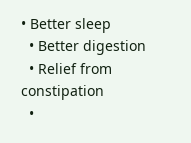• Better sleep
  • Better digestion
  • Relief from constipation
  •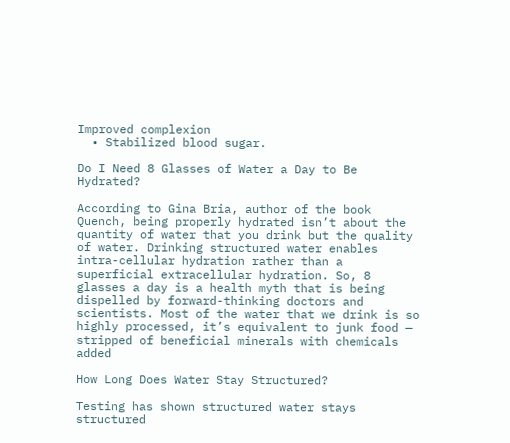Improved complexion
  • Stabilized blood sugar.

Do I Need 8 Glasses of Water a Day to Be Hydrated?

According to Gina Bria, author of the book Quench, being properly hydrated isn’t about the quantity of water that you drink but the quality of water. Drinking structured water enables intra-cellular hydration rather than a superficial extracellular hydration. So, 8 glasses a day is a health myth that is being dispelled by forward-thinking doctors and scientists. Most of the water that we drink is so highly processed, it’s equivalent to junk food — stripped of beneficial minerals with chemicals added

How Long Does Water Stay Structured?

Testing has shown structured water stays structured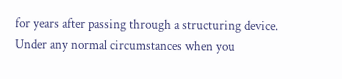for years after passing through a structuring device. Under any normal circumstances when you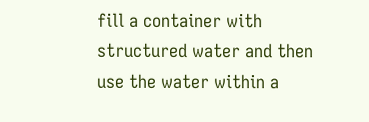fill a container with structured water and then use the water within a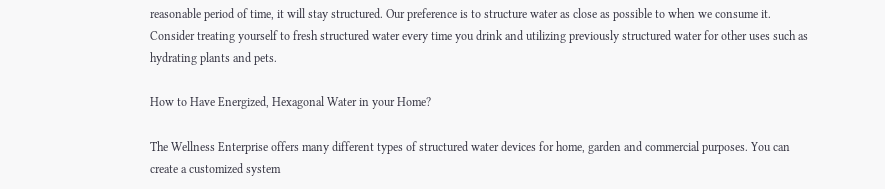reasonable period of time, it will stay structured. Our preference is to structure water as close as possible to when we consume it. Consider treating yourself to fresh structured water every time you drink and utilizing previously structured water for other uses such as hydrating plants and pets.

How to Have Energized, Hexagonal Water in your Home?

The Wellness Enterprise offers many different types of structured water devices for home, garden and commercial purposes. You can create a customized system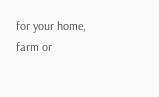for your home, farm or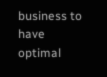business to have optimal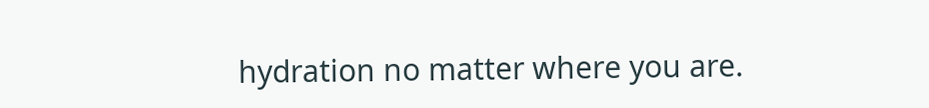hydration no matter where you are.